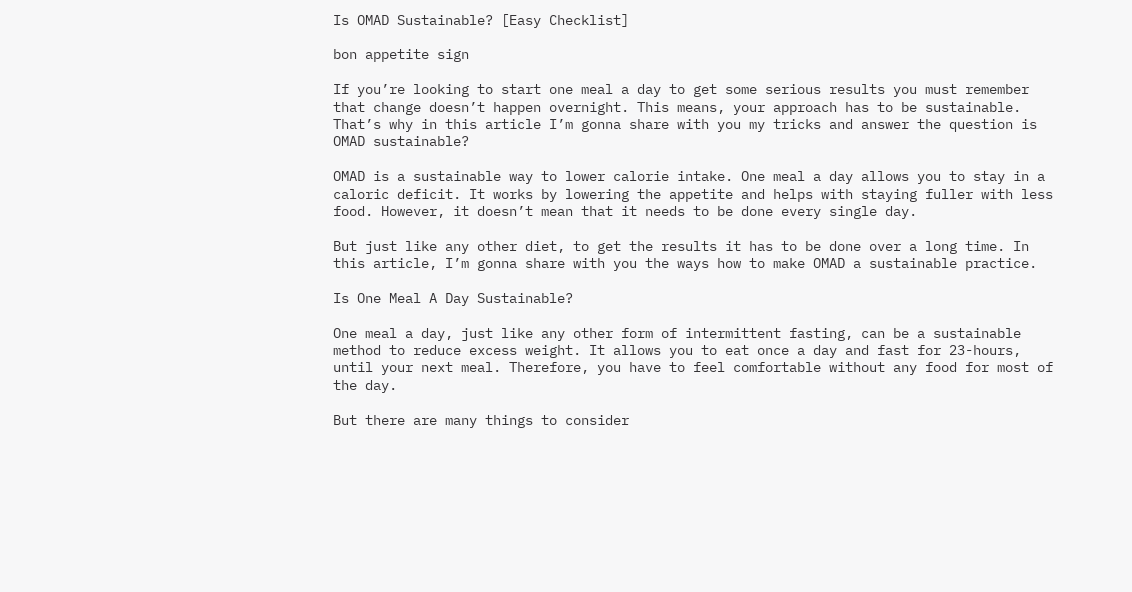Is OMAD Sustainable? [Easy Checklist]

bon appetite sign

If you’re looking to start one meal a day to get some serious results you must remember that change doesn’t happen overnight. This means, your approach has to be sustainable. That’s why in this article I’m gonna share with you my tricks and answer the question is OMAD sustainable?

OMAD is a sustainable way to lower calorie intake. One meal a day allows you to stay in a caloric deficit. It works by lowering the appetite and helps with staying fuller with less food. However, it doesn’t mean that it needs to be done every single day.

But just like any other diet, to get the results it has to be done over a long time. In this article, I’m gonna share with you the ways how to make OMAD a sustainable practice.

Is One Meal A Day Sustainable?

One meal a day, just like any other form of intermittent fasting, can be a sustainable method to reduce excess weight. It allows you to eat once a day and fast for 23-hours, until your next meal. Therefore, you have to feel comfortable without any food for most of the day.

But there are many things to consider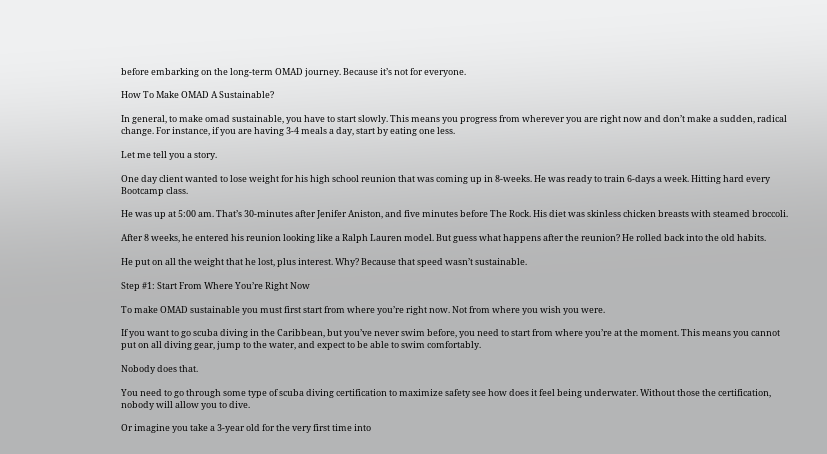before embarking on the long-term OMAD journey. Because it’s not for everyone.

How To Make OMAD A Sustainable?

In general, to make omad sustainable, you have to start slowly. This means you progress from wherever you are right now and don’t make a sudden, radical change. For instance, if you are having 3-4 meals a day, start by eating one less.

Let me tell you a story.

One day client wanted to lose weight for his high school reunion that was coming up in 8-weeks. He was ready to train 6-days a week. Hitting hard every Bootcamp class.

He was up at 5:00 am. That’s 30-minutes after Jenifer Aniston, and five minutes before The Rock. His diet was skinless chicken breasts with steamed broccoli.

After 8 weeks, he entered his reunion looking like a Ralph Lauren model. But guess what happens after the reunion? He rolled back into the old habits.

He put on all the weight that he lost, plus interest. Why? Because that speed wasn’t sustainable.

Step #1: Start From Where You’re Right Now

To make OMAD sustainable you must first start from where you’re right now. Not from where you wish you were.

If you want to go scuba diving in the Caribbean, but you’ve never swim before, you need to start from where you’re at the moment. This means you cannot put on all diving gear, jump to the water, and expect to be able to swim comfortably.

Nobody does that.

You need to go through some type of scuba diving certification to maximize safety see how does it feel being underwater. Without those the certification, nobody will allow you to dive.

Or imagine you take a 3-year old for the very first time into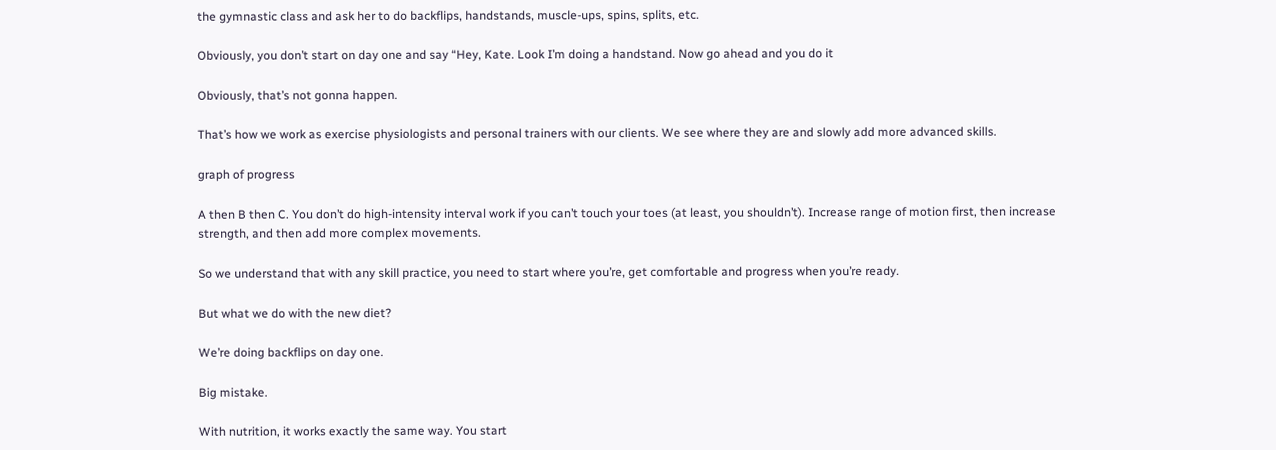the gymnastic class and ask her to do backflips, handstands, muscle-ups, spins, splits, etc.

Obviously, you don’t start on day one and say “Hey, Kate. Look I’m doing a handstand. Now go ahead and you do it

Obviously, that’s not gonna happen.

That’s how we work as exercise physiologists and personal trainers with our clients. We see where they are and slowly add more advanced skills.

graph of progress

A then B then C. You don’t do high-intensity interval work if you can’t touch your toes (at least, you shouldn’t). Increase range of motion first, then increase strength, and then add more complex movements.

So we understand that with any skill practice, you need to start where you’re, get comfortable and progress when you’re ready.

But what we do with the new diet?

We’re doing backflips on day one.

Big mistake.

With nutrition, it works exactly the same way. You start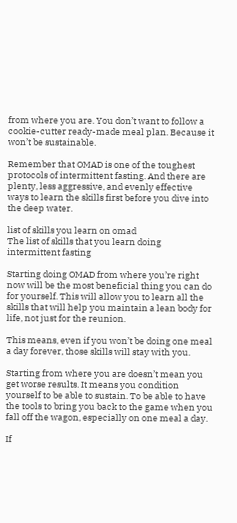from where you are. You don’t want to follow a cookie-cutter ready-made meal plan. Because it won’t be sustainable.

Remember that OMAD is one of the toughest protocols of intermittent fasting. And there are plenty, less aggressive, and evenly effective ways to learn the skills first before you dive into the deep water.

list of skills you learn on omad
The list of skills that you learn doing intermittent fasting

Starting doing OMAD from where you’re right now will be the most beneficial thing you can do for yourself. This will allow you to learn all the skills that will help you maintain a lean body for life, not just for the reunion.

This means, even if you won’t be doing one meal a day forever, those skills will stay with you.

Starting from where you are doesn’t mean you get worse results. It means you condition yourself to be able to sustain. To be able to have the tools to bring you back to the game when you fall off the wagon, especially on one meal a day.

If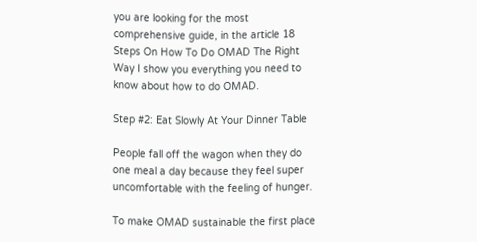you are looking for the most comprehensive guide, in the article 18 Steps On How To Do OMAD The Right Way I show you everything you need to know about how to do OMAD.

Step #2: Eat Slowly At Your Dinner Table

People fall off the wagon when they do one meal a day because they feel super uncomfortable with the feeling of hunger.

To make OMAD sustainable the first place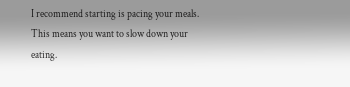I recommend starting is pacing your meals. This means you want to slow down your eating.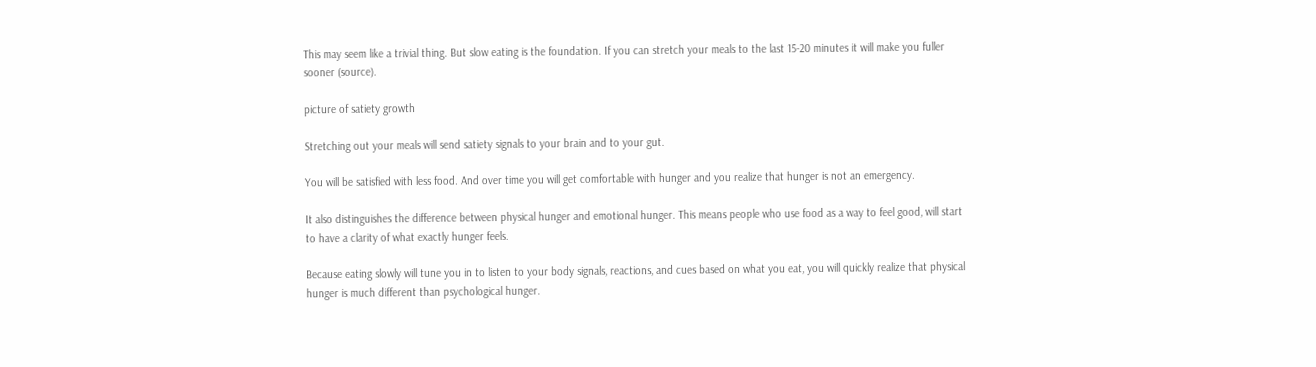This may seem like a trivial thing. But slow eating is the foundation. If you can stretch your meals to the last 15-20 minutes it will make you fuller sooner (source).

picture of satiety growth

Stretching out your meals will send satiety signals to your brain and to your gut.

You will be satisfied with less food. And over time you will get comfortable with hunger and you realize that hunger is not an emergency.

It also distinguishes the difference between physical hunger and emotional hunger. This means people who use food as a way to feel good, will start to have a clarity of what exactly hunger feels.

Because eating slowly will tune you in to listen to your body signals, reactions, and cues based on what you eat, you will quickly realize that physical hunger is much different than psychological hunger.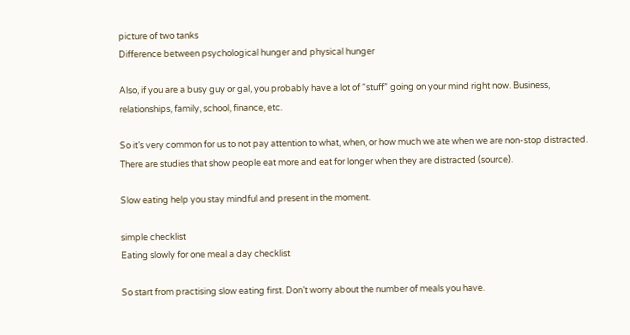picture of two tanks
Difference between psychological hunger and physical hunger

Also, if you are a busy guy or gal, you probably have a lot of “stuff” going on your mind right now. Business, relationships, family, school, finance, etc.

So it’s very common for us to not pay attention to what, when, or how much we ate when we are non-stop distracted. There are studies that show people eat more and eat for longer when they are distracted (source).

Slow eating help you stay mindful and present in the moment.

simple checklist
Eating slowly for one meal a day checklist

So start from practising slow eating first. Don’t worry about the number of meals you have.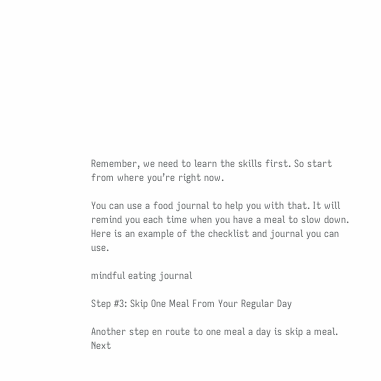Remember, we need to learn the skills first. So start from where you’re right now.

You can use a food journal to help you with that. It will remind you each time when you have a meal to slow down. Here is an example of the checklist and journal you can use.

mindful eating journal

Step #3: Skip One Meal From Your Regular Day

Another step en route to one meal a day is skip a meal. Next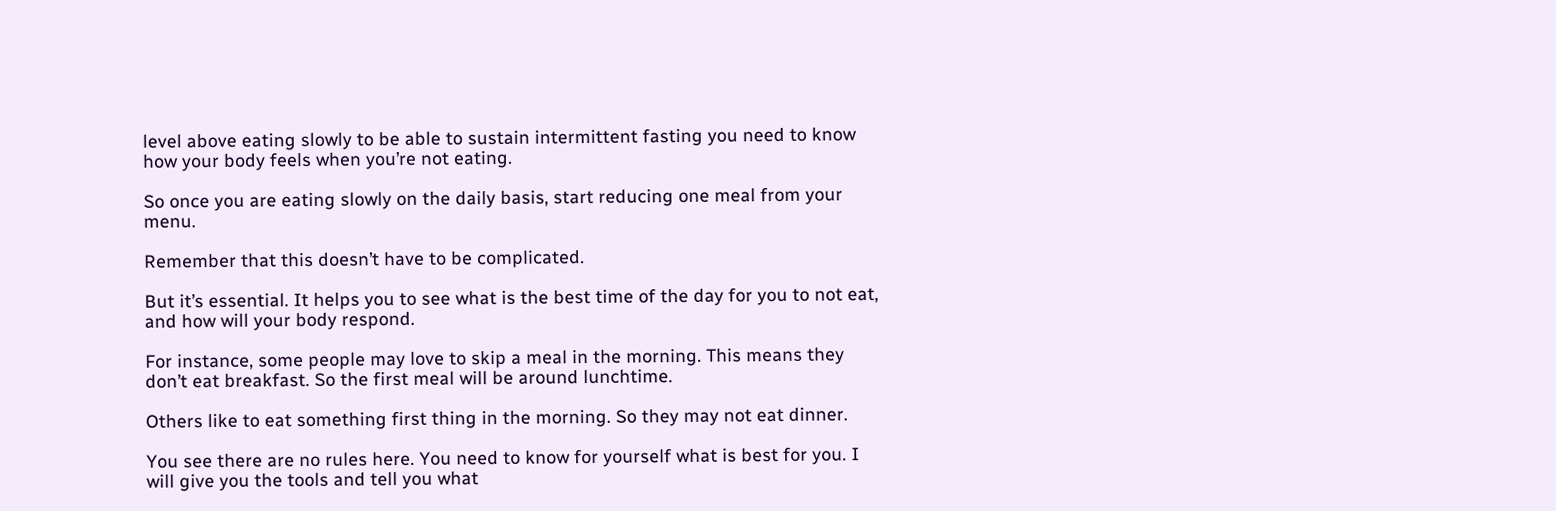level above eating slowly to be able to sustain intermittent fasting you need to know how your body feels when you’re not eating.

So once you are eating slowly on the daily basis, start reducing one meal from your menu.

Remember that this doesn’t have to be complicated.

But it’s essential. It helps you to see what is the best time of the day for you to not eat, and how will your body respond.

For instance, some people may love to skip a meal in the morning. This means they don’t eat breakfast. So the first meal will be around lunchtime.

Others like to eat something first thing in the morning. So they may not eat dinner.

You see there are no rules here. You need to know for yourself what is best for you. I will give you the tools and tell you what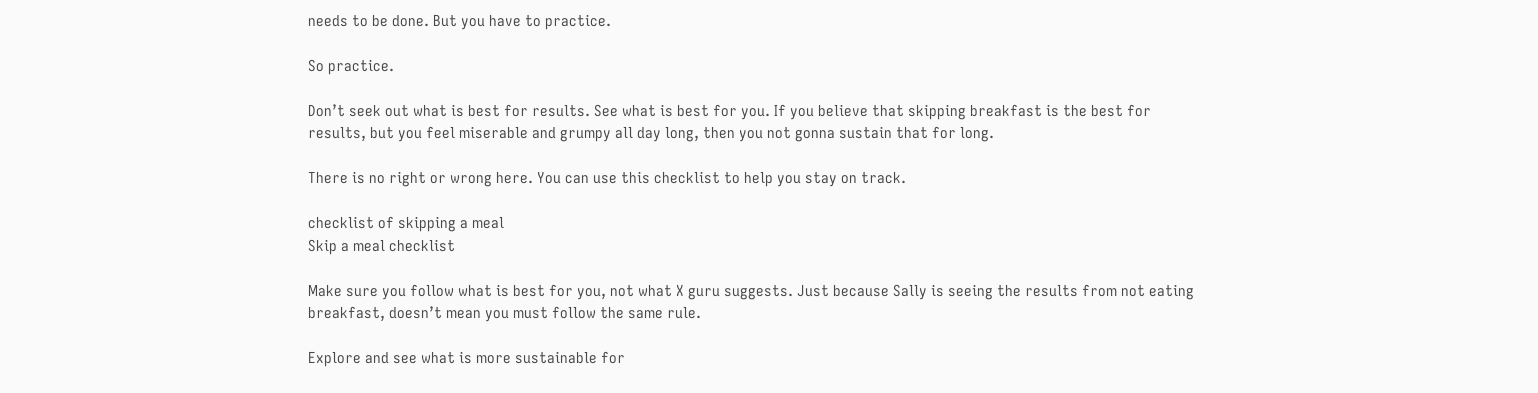needs to be done. But you have to practice.

So practice.

Don’t seek out what is best for results. See what is best for you. If you believe that skipping breakfast is the best for results, but you feel miserable and grumpy all day long, then you not gonna sustain that for long.

There is no right or wrong here. You can use this checklist to help you stay on track.

checklist of skipping a meal
Skip a meal checklist

Make sure you follow what is best for you, not what X guru suggests. Just because Sally is seeing the results from not eating breakfast, doesn’t mean you must follow the same rule.

Explore and see what is more sustainable for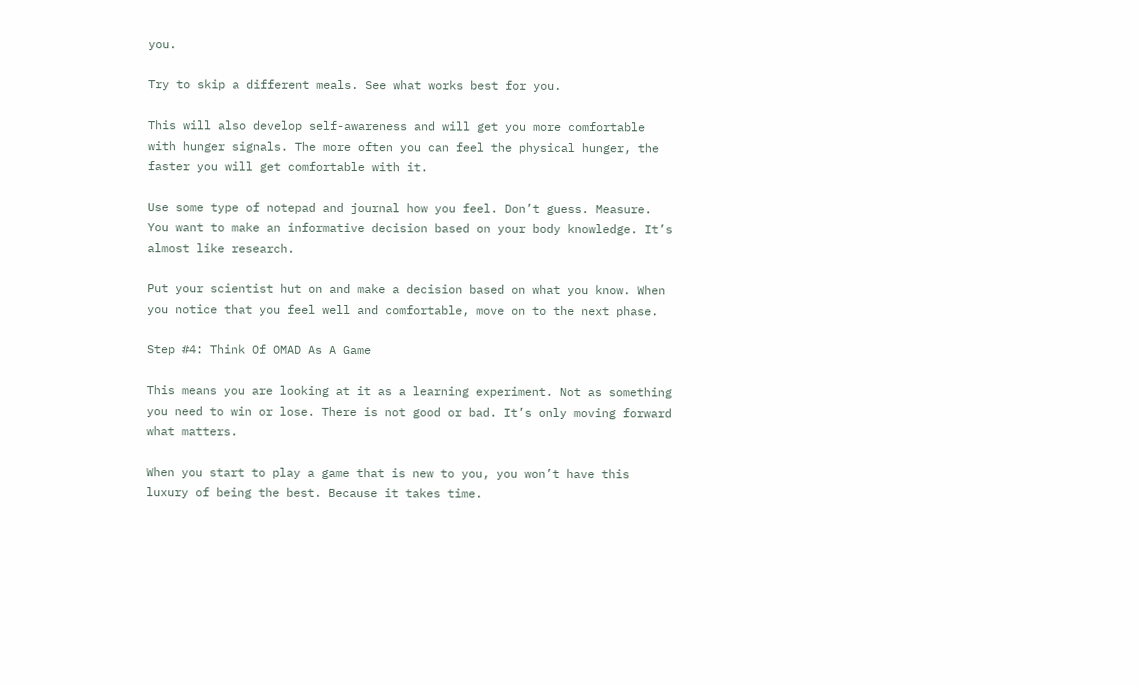you.

Try to skip a different meals. See what works best for you.

This will also develop self-awareness and will get you more comfortable with hunger signals. The more often you can feel the physical hunger, the faster you will get comfortable with it.

Use some type of notepad and journal how you feel. Don’t guess. Measure. You want to make an informative decision based on your body knowledge. It’s almost like research.

Put your scientist hut on and make a decision based on what you know. When you notice that you feel well and comfortable, move on to the next phase.

Step #4: Think Of OMAD As A Game

This means you are looking at it as a learning experiment. Not as something you need to win or lose. There is not good or bad. It’s only moving forward what matters.

When you start to play a game that is new to you, you won’t have this luxury of being the best. Because it takes time.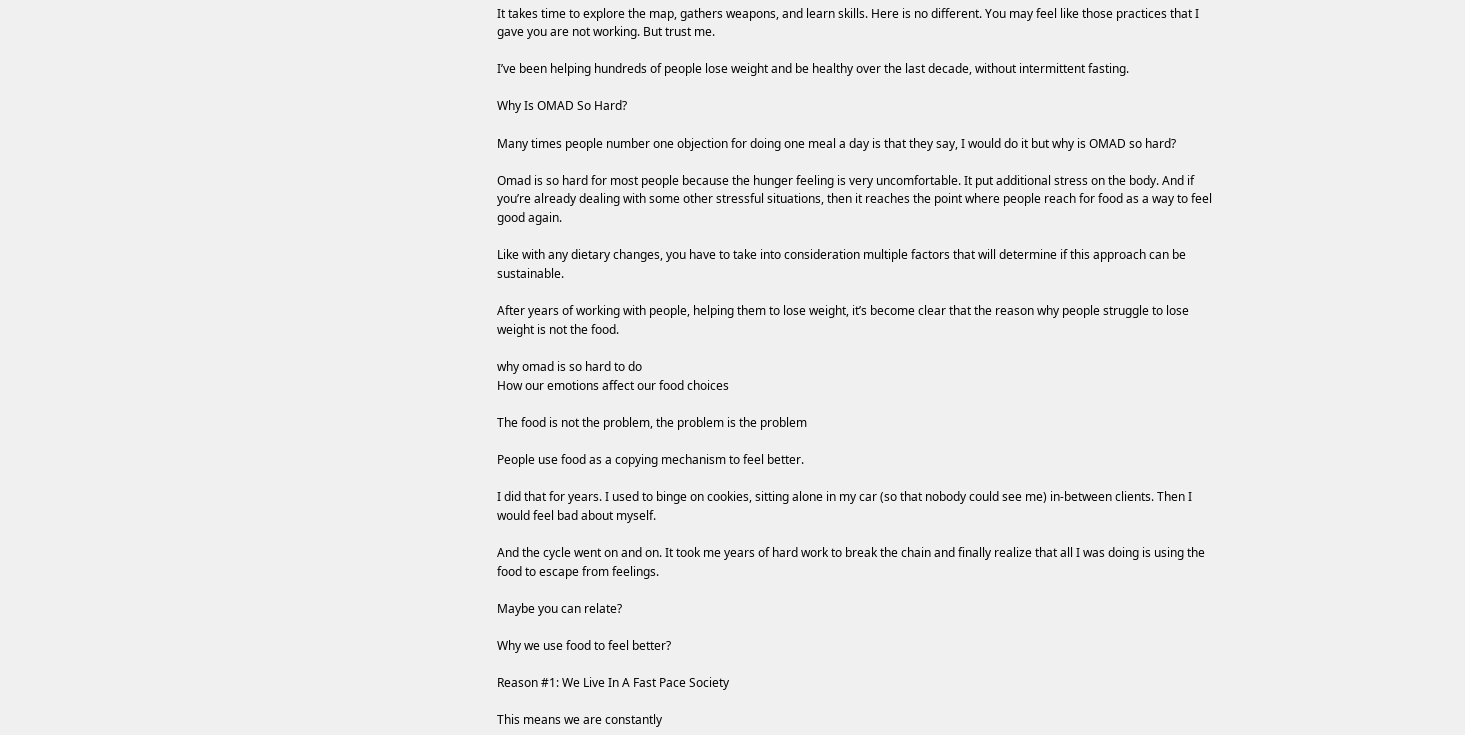It takes time to explore the map, gathers weapons, and learn skills. Here is no different. You may feel like those practices that I gave you are not working. But trust me.

I’ve been helping hundreds of people lose weight and be healthy over the last decade, without intermittent fasting.

Why Is OMAD So Hard?

Many times people number one objection for doing one meal a day is that they say, I would do it but why is OMAD so hard?

Omad is so hard for most people because the hunger feeling is very uncomfortable. It put additional stress on the body. And if you’re already dealing with some other stressful situations, then it reaches the point where people reach for food as a way to feel good again.

Like with any dietary changes, you have to take into consideration multiple factors that will determine if this approach can be sustainable.

After years of working with people, helping them to lose weight, it’s become clear that the reason why people struggle to lose weight is not the food.

why omad is so hard to do
How our emotions affect our food choices

The food is not the problem, the problem is the problem

People use food as a copying mechanism to feel better.

I did that for years. I used to binge on cookies, sitting alone in my car (so that nobody could see me) in-between clients. Then I would feel bad about myself.

And the cycle went on and on. It took me years of hard work to break the chain and finally realize that all I was doing is using the food to escape from feelings.

Maybe you can relate?

Why we use food to feel better?

Reason #1: We Live In A Fast Pace Society

This means we are constantly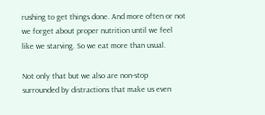rushing to get things done. And more often or not we forget about proper nutrition until we feel like we starving. So we eat more than usual.

Not only that but we also are non-stop surrounded by distractions that make us even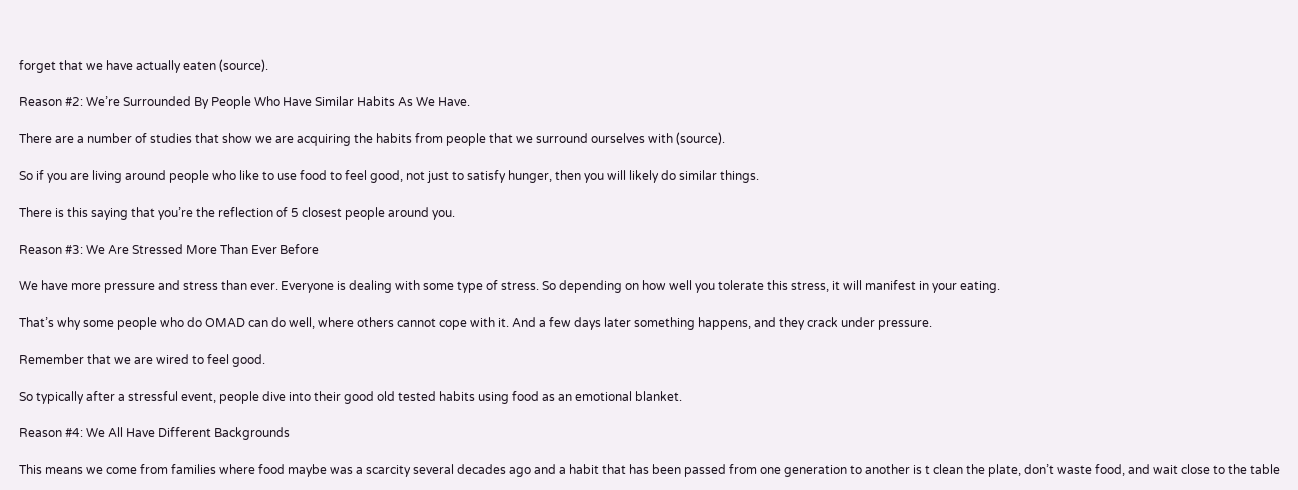forget that we have actually eaten (source).

Reason #2: We’re Surrounded By People Who Have Similar Habits As We Have.

There are a number of studies that show we are acquiring the habits from people that we surround ourselves with (source).

So if you are living around people who like to use food to feel good, not just to satisfy hunger, then you will likely do similar things.

There is this saying that you’re the reflection of 5 closest people around you.

Reason #3: We Are Stressed More Than Ever Before

We have more pressure and stress than ever. Everyone is dealing with some type of stress. So depending on how well you tolerate this stress, it will manifest in your eating.

That’s why some people who do OMAD can do well, where others cannot cope with it. And a few days later something happens, and they crack under pressure.

Remember that we are wired to feel good.

So typically after a stressful event, people dive into their good old tested habits using food as an emotional blanket.

Reason #4: We All Have Different Backgrounds

This means we come from families where food maybe was a scarcity several decades ago and a habit that has been passed from one generation to another is t clean the plate, don’t waste food, and wait close to the table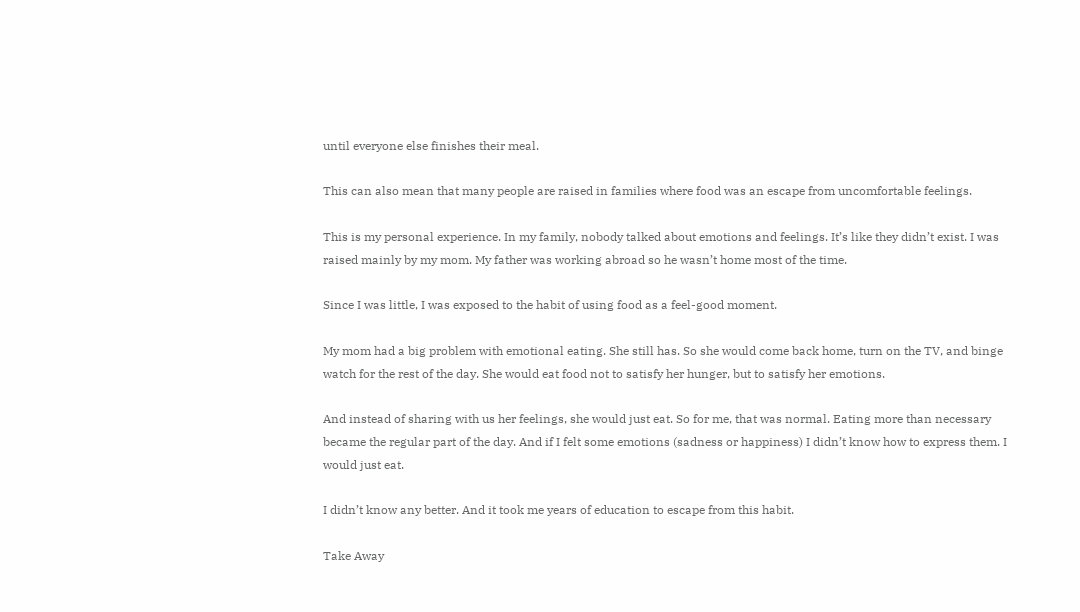until everyone else finishes their meal.

This can also mean that many people are raised in families where food was an escape from uncomfortable feelings.

This is my personal experience. In my family, nobody talked about emotions and feelings. It’s like they didn’t exist. I was raised mainly by my mom. My father was working abroad so he wasn’t home most of the time.

Since I was little, I was exposed to the habit of using food as a feel-good moment.

My mom had a big problem with emotional eating. She still has. So she would come back home, turn on the TV, and binge watch for the rest of the day. She would eat food not to satisfy her hunger, but to satisfy her emotions.

And instead of sharing with us her feelings, she would just eat. So for me, that was normal. Eating more than necessary became the regular part of the day. And if I felt some emotions (sadness or happiness) I didn’t know how to express them. I would just eat.

I didn’t know any better. And it took me years of education to escape from this habit.

Take Away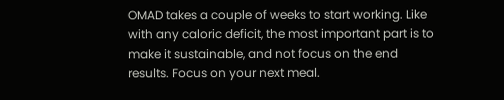OMAD takes a couple of weeks to start working. Like with any caloric deficit, the most important part is to make it sustainable, and not focus on the end results. Focus on your next meal.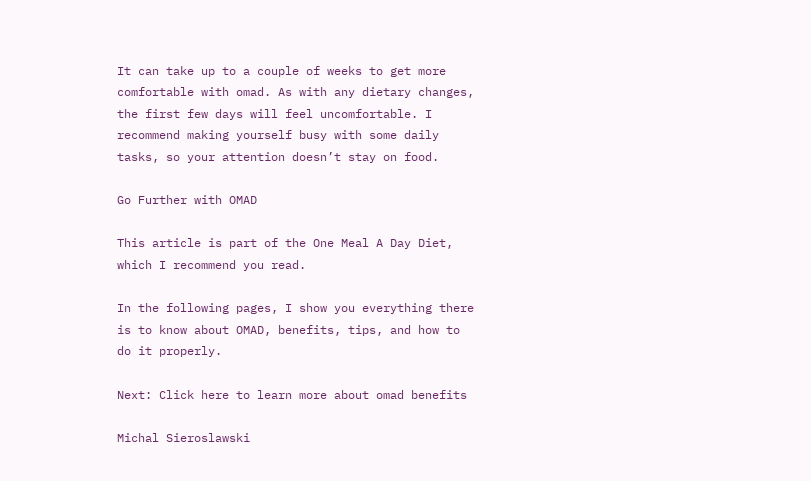It can take up to a couple of weeks to get more comfortable with omad. As with any dietary changes, the first few days will feel uncomfortable. I recommend making yourself busy with some daily tasks, so your attention doesn’t stay on food.

Go Further with OMAD

This article is part of the One Meal A Day Diet, which I recommend you read.

In the following pages, I show you everything there is to know about OMAD, benefits, tips, and how to do it properly.

Next: Click here to learn more about omad benefits

Michal Sieroslawski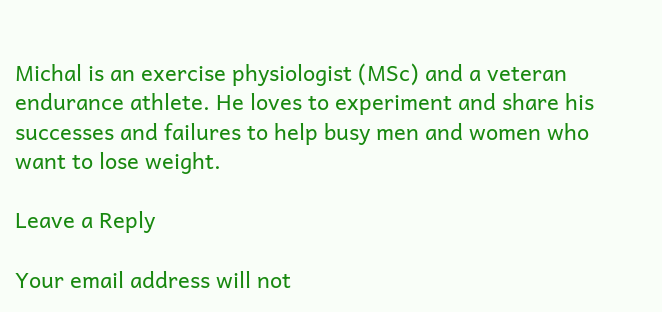Michal is an exercise physiologist (MSc) and a veteran endurance athlete. He loves to experiment and share his successes and failures to help busy men and women who want to lose weight.

Leave a Reply

Your email address will not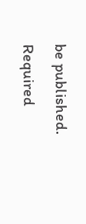be published. Required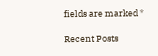fields are marked *

Recent Posts